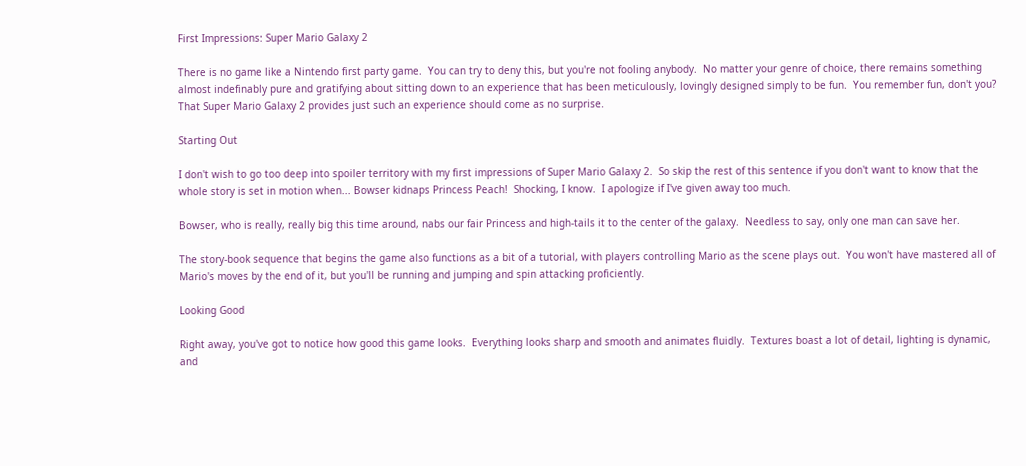First Impressions: Super Mario Galaxy 2

There is no game like a Nintendo first party game.  You can try to deny this, but you're not fooling anybody.  No matter your genre of choice, there remains something almost indefinably pure and gratifying about sitting down to an experience that has been meticulously, lovingly designed simply to be fun.  You remember fun, don't you?  That Super Mario Galaxy 2 provides just such an experience should come as no surprise.

Starting Out

I don't wish to go too deep into spoiler territory with my first impressions of Super Mario Galaxy 2.  So skip the rest of this sentence if you don't want to know that the whole story is set in motion when... Bowser kidnaps Princess Peach!  Shocking, I know.  I apologize if I've given away too much.

Bowser, who is really, really big this time around, nabs our fair Princess and high-tails it to the center of the galaxy.  Needless to say, only one man can save her.

The story-book sequence that begins the game also functions as a bit of a tutorial, with players controlling Mario as the scene plays out.  You won't have mastered all of Mario's moves by the end of it, but you'll be running and jumping and spin attacking proficiently.

Looking Good

Right away, you've got to notice how good this game looks.  Everything looks sharp and smooth and animates fluidly.  Textures boast a lot of detail, lighting is dynamic, and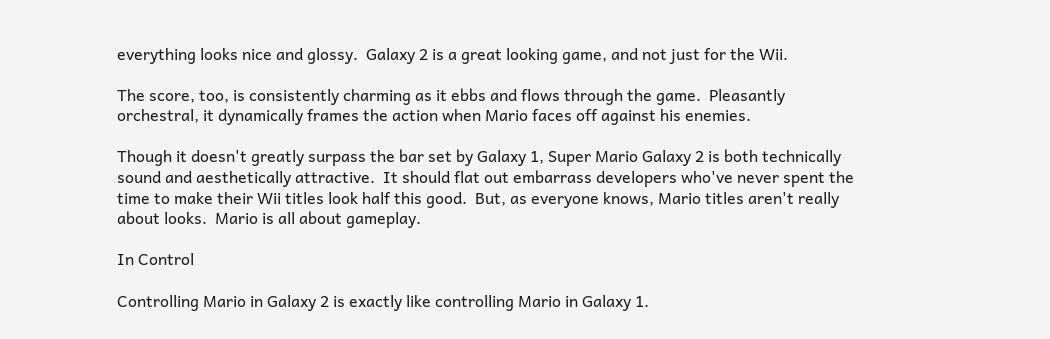everything looks nice and glossy.  Galaxy 2 is a great looking game, and not just for the Wii.

The score, too, is consistently charming as it ebbs and flows through the game.  Pleasantly orchestral, it dynamically frames the action when Mario faces off against his enemies.

Though it doesn't greatly surpass the bar set by Galaxy 1, Super Mario Galaxy 2 is both technically sound and aesthetically attractive.  It should flat out embarrass developers who've never spent the time to make their Wii titles look half this good.  But, as everyone knows, Mario titles aren't really about looks.  Mario is all about gameplay.

In Control

Controlling Mario in Galaxy 2 is exactly like controlling Mario in Galaxy 1.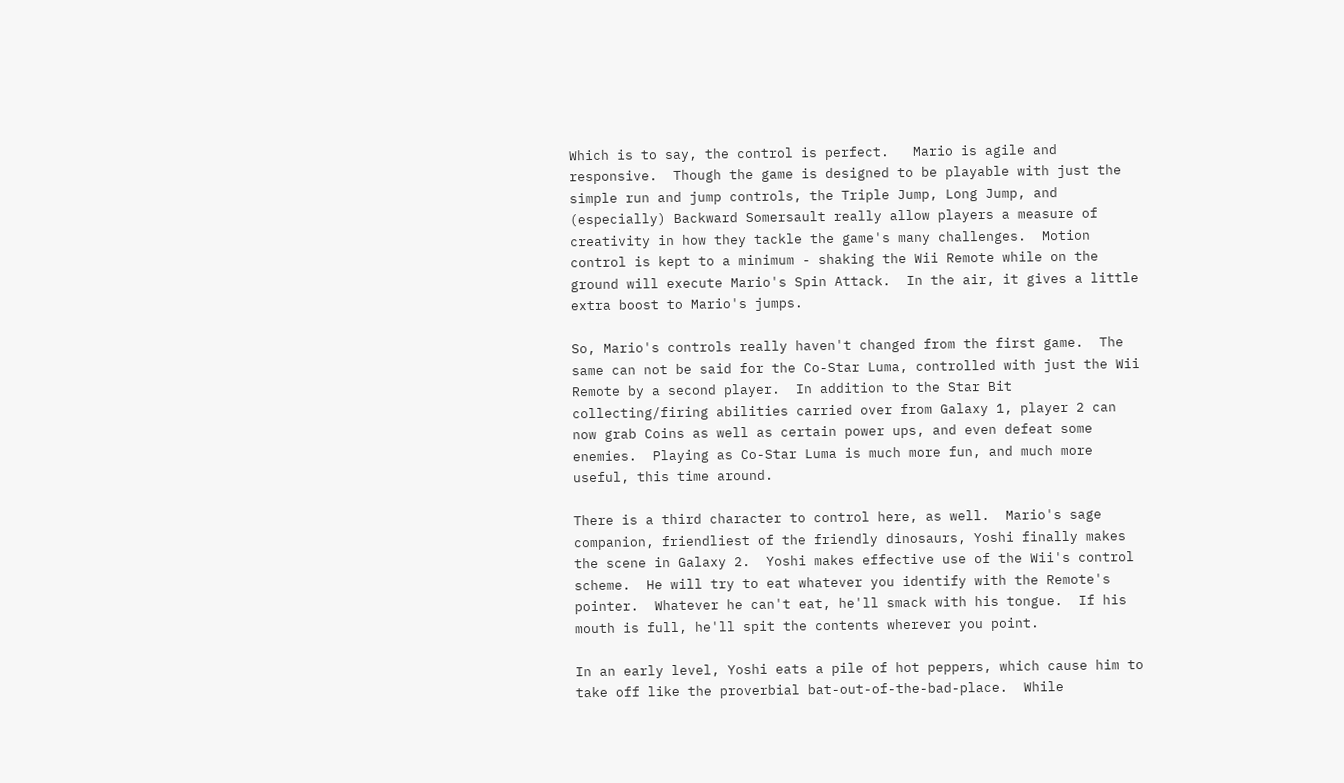Which is to say, the control is perfect.   Mario is agile and responsive.  Though the game is designed to be playable with just the simple run and jump controls, the Triple Jump, Long Jump, and (especially) Backward Somersault really allow players a measure of creativity in how they tackle the game's many challenges.  Motion control is kept to a minimum - shaking the Wii Remote while on the ground will execute Mario's Spin Attack.  In the air, it gives a little extra boost to Mario's jumps.

So, Mario's controls really haven't changed from the first game.  The same can not be said for the Co-Star Luma, controlled with just the Wii Remote by a second player.  In addition to the Star Bit collecting/firing abilities carried over from Galaxy 1, player 2 can now grab Coins as well as certain power ups, and even defeat some enemies.  Playing as Co-Star Luma is much more fun, and much more useful, this time around.

There is a third character to control here, as well.  Mario's sage companion, friendliest of the friendly dinosaurs, Yoshi finally makes the scene in Galaxy 2.  Yoshi makes effective use of the Wii's control scheme.  He will try to eat whatever you identify with the Remote's pointer.  Whatever he can't eat, he'll smack with his tongue.  If his mouth is full, he'll spit the contents wherever you point.

In an early level, Yoshi eats a pile of hot peppers, which cause him to take off like the proverbial bat-out-of-the-bad-place.  While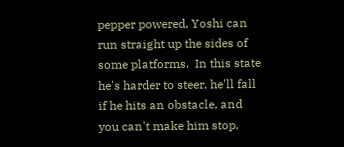pepper powered, Yoshi can run straight up the sides of some platforms.  In this state he's harder to steer, he'll fall if he hits an obstacle, and you can't make him stop.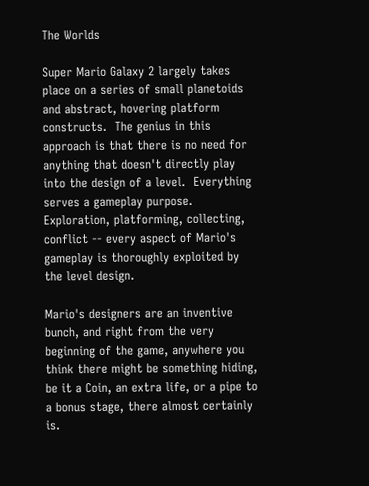The Worlds

Super Mario Galaxy 2 largely takes place on a series of small planetoids and abstract, hovering platform constructs.  The genius in this approach is that there is no need for anything that doesn't directly play into the design of a level.  Everything serves a gameplay purpose.  Exploration, platforming, collecting, conflict -- every aspect of Mario's gameplay is thoroughly exploited by the level design.

Mario's designers are an inventive bunch, and right from the very beginning of the game, anywhere you think there might be something hiding, be it a Coin, an extra life, or a pipe to a bonus stage, there almost certainly is.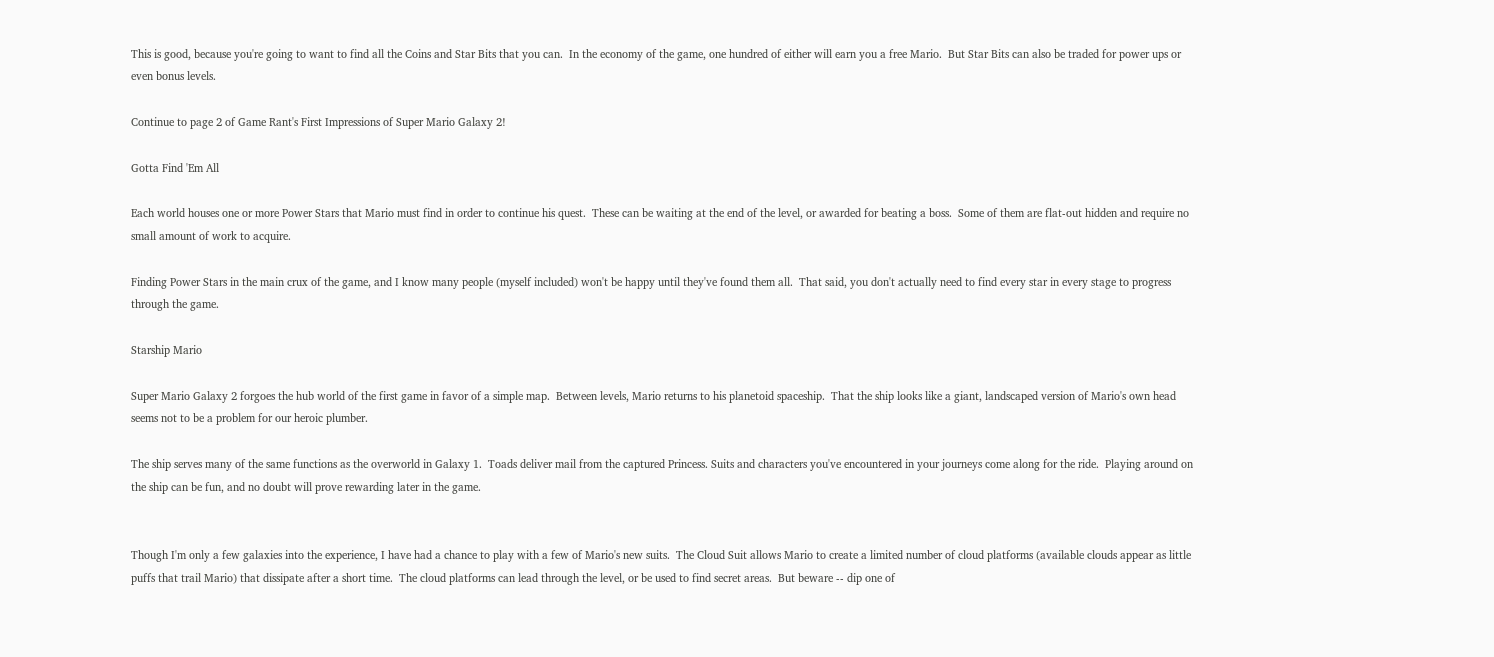This is good, because you're going to want to find all the Coins and Star Bits that you can.  In the economy of the game, one hundred of either will earn you a free Mario.  But Star Bits can also be traded for power ups or even bonus levels.

Continue to page 2 of Game Rant's First Impressions of Super Mario Galaxy 2!

Gotta Find 'Em All

Each world houses one or more Power Stars that Mario must find in order to continue his quest.  These can be waiting at the end of the level, or awarded for beating a boss.  Some of them are flat-out hidden and require no small amount of work to acquire.

Finding Power Stars in the main crux of the game, and I know many people (myself included) won't be happy until they've found them all.  That said, you don't actually need to find every star in every stage to progress through the game.

Starship Mario

Super Mario Galaxy 2 forgoes the hub world of the first game in favor of a simple map.  Between levels, Mario returns to his planetoid spaceship.  That the ship looks like a giant, landscaped version of Mario's own head seems not to be a problem for our heroic plumber.

The ship serves many of the same functions as the overworld in Galaxy 1.  Toads deliver mail from the captured Princess. Suits and characters you've encountered in your journeys come along for the ride.  Playing around on the ship can be fun, and no doubt will prove rewarding later in the game.


Though I'm only a few galaxies into the experience, I have had a chance to play with a few of Mario's new suits.  The Cloud Suit allows Mario to create a limited number of cloud platforms (available clouds appear as little puffs that trail Mario) that dissipate after a short time.  The cloud platforms can lead through the level, or be used to find secret areas.  But beware -- dip one of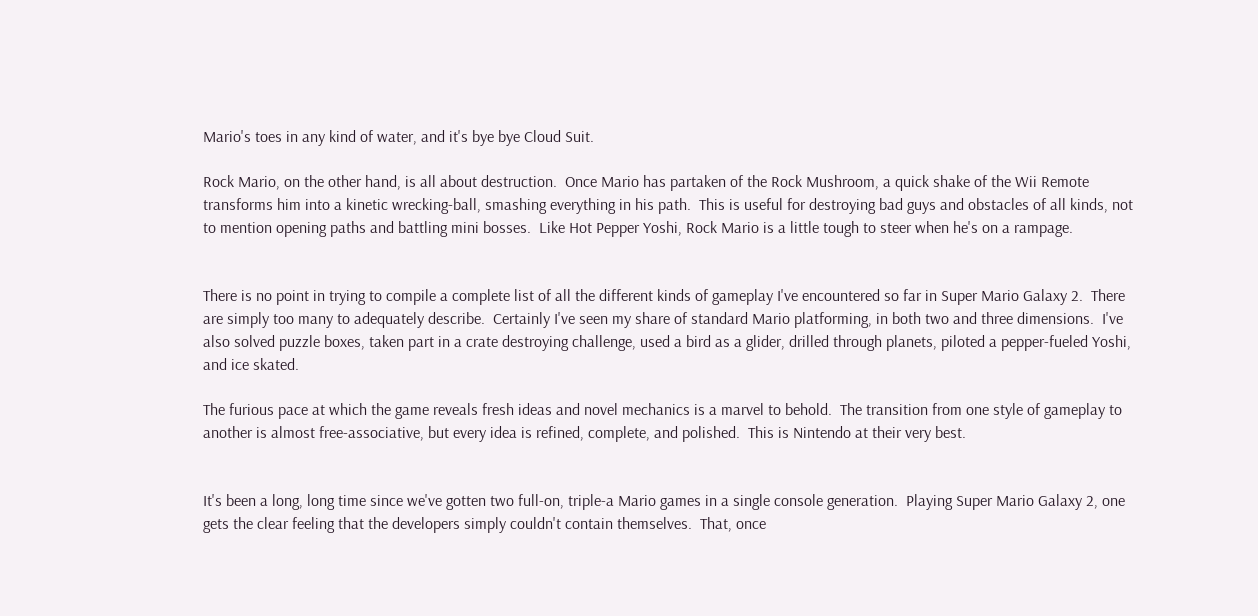Mario's toes in any kind of water, and it's bye bye Cloud Suit.

Rock Mario, on the other hand, is all about destruction.  Once Mario has partaken of the Rock Mushroom, a quick shake of the Wii Remote transforms him into a kinetic wrecking-ball, smashing everything in his path.  This is useful for destroying bad guys and obstacles of all kinds, not to mention opening paths and battling mini bosses.  Like Hot Pepper Yoshi, Rock Mario is a little tough to steer when he's on a rampage.


There is no point in trying to compile a complete list of all the different kinds of gameplay I've encountered so far in Super Mario Galaxy 2.  There are simply too many to adequately describe.  Certainly I've seen my share of standard Mario platforming, in both two and three dimensions.  I've also solved puzzle boxes, taken part in a crate destroying challenge, used a bird as a glider, drilled through planets, piloted a pepper-fueled Yoshi, and ice skated.

The furious pace at which the game reveals fresh ideas and novel mechanics is a marvel to behold.  The transition from one style of gameplay to another is almost free-associative, but every idea is refined, complete, and polished.  This is Nintendo at their very best.


It's been a long, long time since we've gotten two full-on, triple-a Mario games in a single console generation.  Playing Super Mario Galaxy 2, one gets the clear feeling that the developers simply couldn't contain themselves.  That, once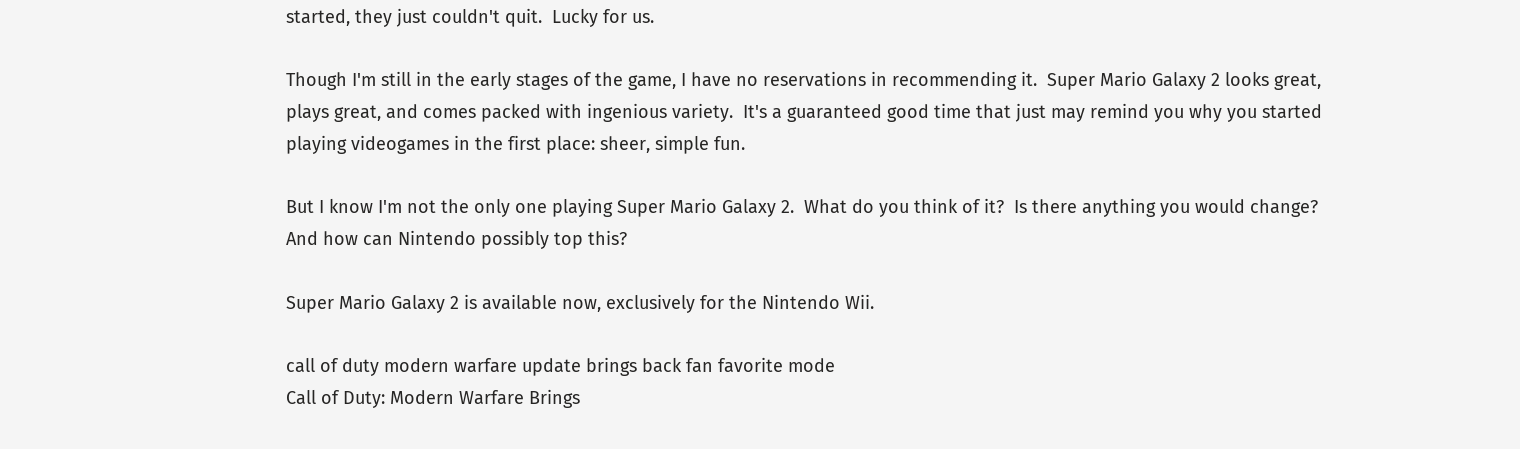started, they just couldn't quit.  Lucky for us.

Though I'm still in the early stages of the game, I have no reservations in recommending it.  Super Mario Galaxy 2 looks great, plays great, and comes packed with ingenious variety.  It's a guaranteed good time that just may remind you why you started playing videogames in the first place: sheer, simple fun.

But I know I'm not the only one playing Super Mario Galaxy 2.  What do you think of it?  Is there anything you would change?  And how can Nintendo possibly top this?

Super Mario Galaxy 2 is available now, exclusively for the Nintendo Wii.

call of duty modern warfare update brings back fan favorite mode
Call of Duty: Modern Warfare Brings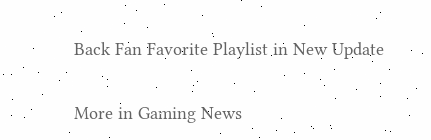Back Fan Favorite Playlist in New Update

More in Gaming News